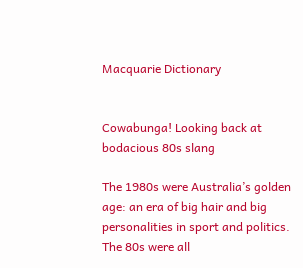Macquarie Dictionary


Cowabunga! Looking back at bodacious 80s slang

The 1980s were Australia’s golden age: an era of big hair and big personalities in sport and politics. The 80s were all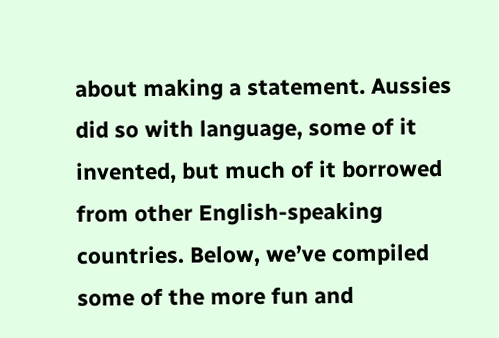about making a statement. Aussies did so with language, some of it invented, but much of it borrowed from other English-speaking countries. Below, we’ve compiled some of the more fun and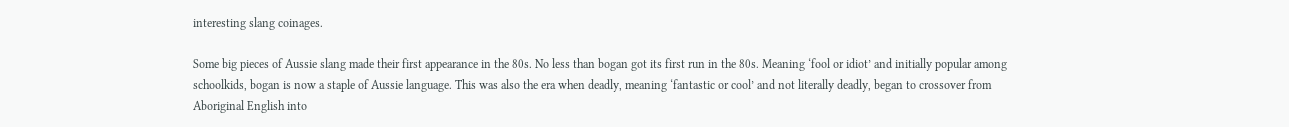interesting slang coinages.

Some big pieces of Aussie slang made their first appearance in the 80s. No less than bogan got its first run in the 80s. Meaning ‘fool or idiot’ and initially popular among schoolkids, bogan is now a staple of Aussie language. This was also the era when deadly, meaning ‘fantastic or cool’ and not literally deadly, began to crossover from Aboriginal English into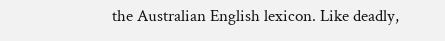the Australian English lexicon. Like deadly,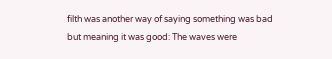filth was another way of saying something was bad but meaning it was good: The waves were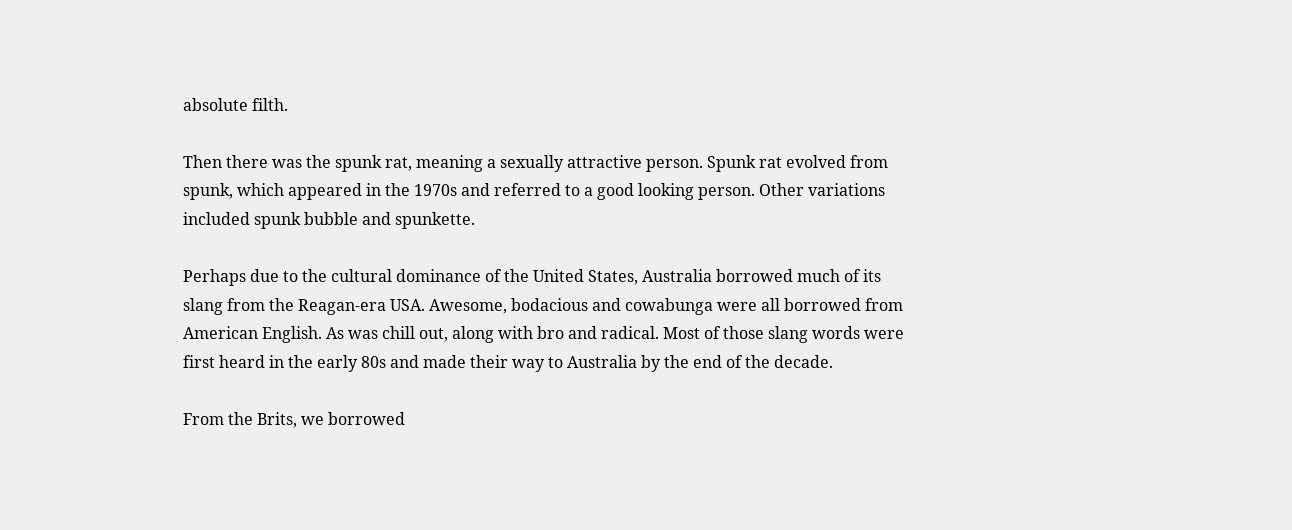absolute filth.

Then there was the spunk rat, meaning a sexually attractive person. Spunk rat evolved from spunk, which appeared in the 1970s and referred to a good looking person. Other variations included spunk bubble and spunkette.

Perhaps due to the cultural dominance of the United States, Australia borrowed much of its slang from the Reagan-era USA. Awesome, bodacious and cowabunga were all borrowed from American English. As was chill out, along with bro and radical. Most of those slang words were first heard in the early 80s and made their way to Australia by the end of the decade.

From the Brits, we borrowed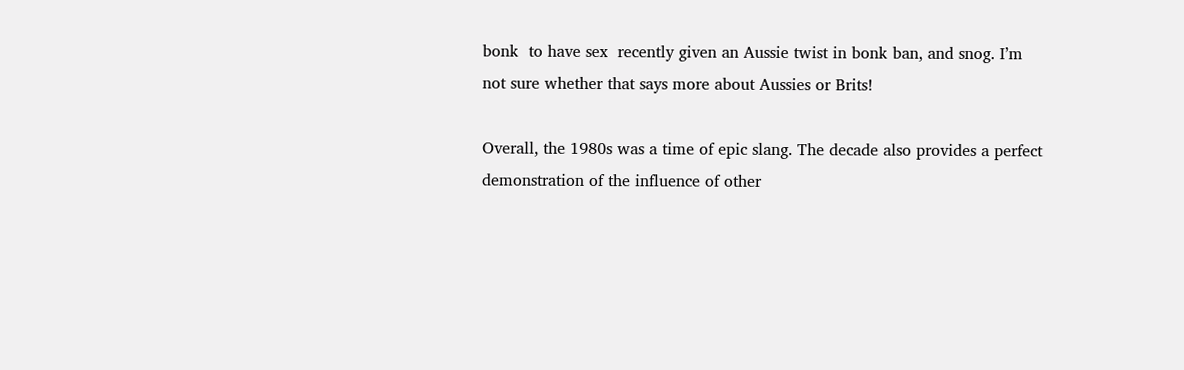bonk  to have sex  recently given an Aussie twist in bonk ban, and snog. I’m not sure whether that says more about Aussies or Brits!

Overall, the 1980s was a time of epic slang. The decade also provides a perfect demonstration of the influence of other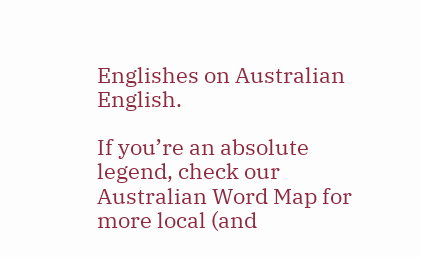Englishes on Australian English.

If you’re an absolute legend, check our Australian Word Map for more local (and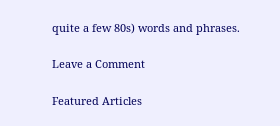quite a few 80s) words and phrases.

Leave a Comment

Featured Articles